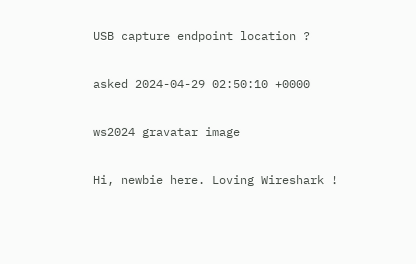USB capture endpoint location ?

asked 2024-04-29 02:50:10 +0000

ws2024 gravatar image

Hi, newbie here. Loving Wireshark !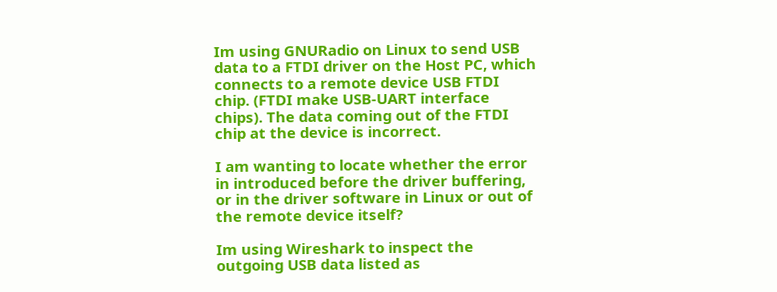Im using GNURadio on Linux to send USB data to a FTDI driver on the Host PC, which connects to a remote device USB FTDI chip. (FTDI make USB-UART interface chips). The data coming out of the FTDI chip at the device is incorrect.

I am wanting to locate whether the error in introduced before the driver buffering, or in the driver software in Linux or out of the remote device itself?

Im using Wireshark to inspect the outgoing USB data listed as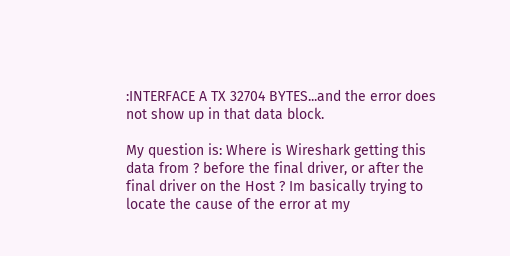:INTERFACE A TX 32704 BYTES...and the error does not show up in that data block.

My question is: Where is Wireshark getting this data from ? before the final driver, or after the final driver on the Host ? Im basically trying to locate the cause of the error at my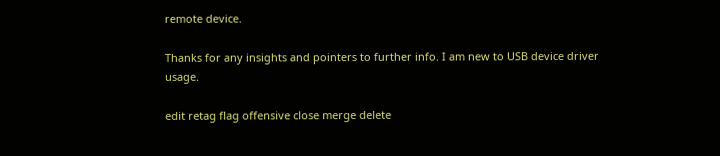remote device.

Thanks for any insights and pointers to further info. I am new to USB device driver usage.

edit retag flag offensive close merge delete